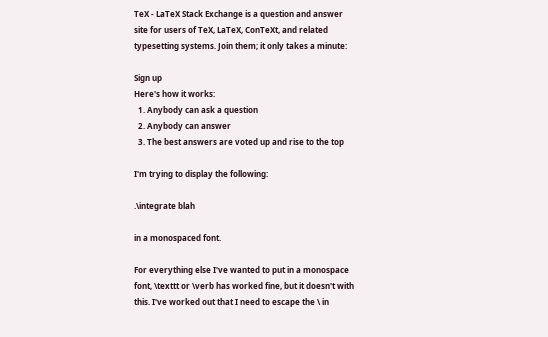TeX - LaTeX Stack Exchange is a question and answer site for users of TeX, LaTeX, ConTeXt, and related typesetting systems. Join them; it only takes a minute:

Sign up
Here's how it works:
  1. Anybody can ask a question
  2. Anybody can answer
  3. The best answers are voted up and rise to the top

I'm trying to display the following:

.\integrate blah

in a monospaced font.

For everything else I've wanted to put in a monospace font, \texttt or \verb has worked fine, but it doesn't with this. I've worked out that I need to escape the \ in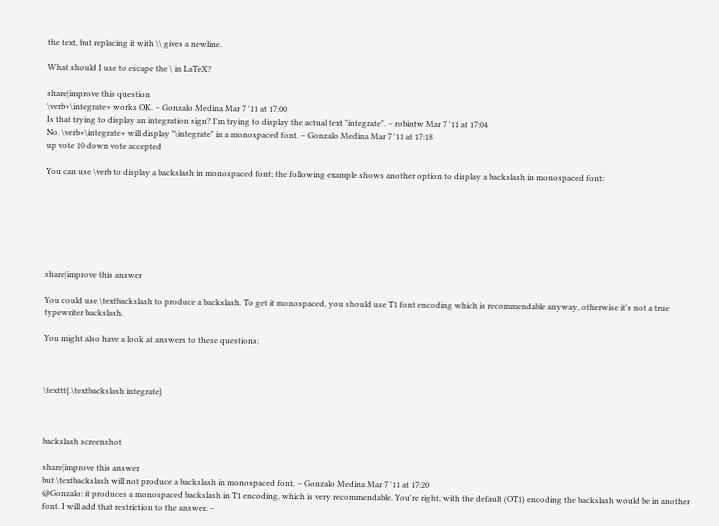the text, but replacing it with \\ gives a newline.

What should I use to escape the \ in LaTeX?

share|improve this question
\verb+\integrate+ works OK. – Gonzalo Medina Mar 7 '11 at 17:00
Is that trying to display an integration sign? I'm trying to display the actual text "integrate". – robintw Mar 7 '11 at 17:04
No. \verb+\integrate+ will display "\integrate" in a monospaced font. – Gonzalo Medina Mar 7 '11 at 17:18
up vote 10 down vote accepted

You can use \verb to display a backslash in monospaced font; the following example shows another option to display a backslash in monospaced font:







share|improve this answer

You could use \textbackslash to produce a backslash. To get it monospaced, you should use T1 font encoding which is recommendable anyway, otherwise it's not a true typewriter backslash.

You might also have a look at answers to these questions:



\texttt{.\textbackslash integrate}



backslash screenshot

share|improve this answer
but \textbackslash will not produce a backslash in monospaced font. – Gonzalo Medina Mar 7 '11 at 17:20
@Gonzalo: it produces a monospaced backslash in T1 encoding, which is very recommendable. You're right, with the default (OT1) encoding the backslash would be in another font. I will add that restriction to the answer. –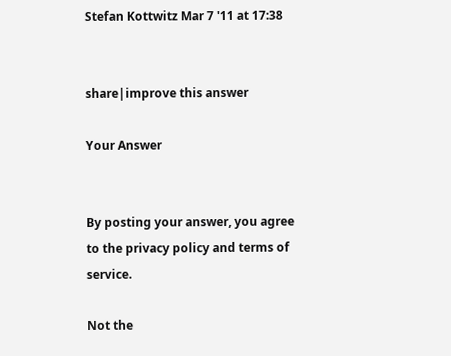Stefan Kottwitz Mar 7 '11 at 17:38


share|improve this answer

Your Answer


By posting your answer, you agree to the privacy policy and terms of service.

Not the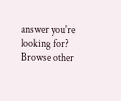answer you're looking for? Browse other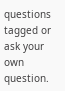questions tagged or ask your own question.